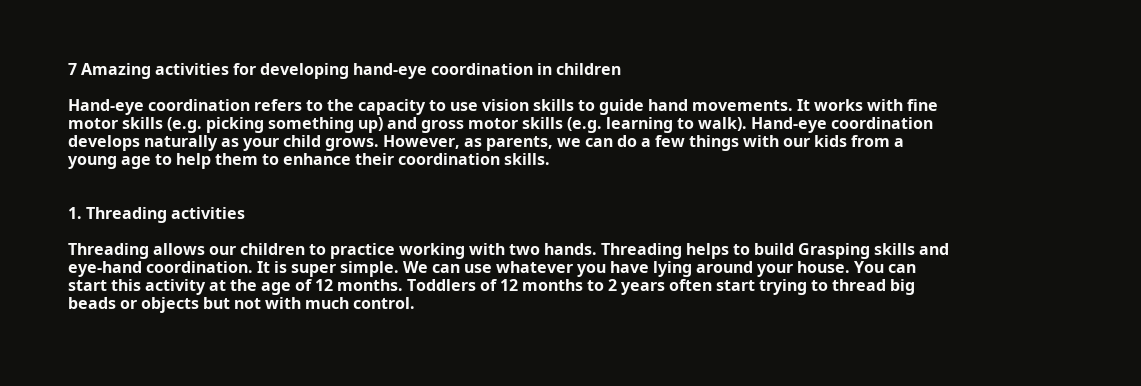7 Amazing activities for developing hand-eye coordination in children

Hand-eye coordination refers to the capacity to use vision skills to guide hand movements. It works with fine motor skills (e.g. picking something up) and gross motor skills (e.g. learning to walk). Hand-eye coordination develops naturally as your child grows. However, as parents, we can do a few things with our kids from a young age to help them to enhance their coordination skills.


1. Threading activities

Threading allows our children to practice working with two hands. Threading helps to build Grasping skills and eye-hand coordination. It is super simple. We can use whatever you have lying around your house. You can start this activity at the age of 12 months. Toddlers of 12 months to 2 years often start trying to thread big beads or objects but not with much control.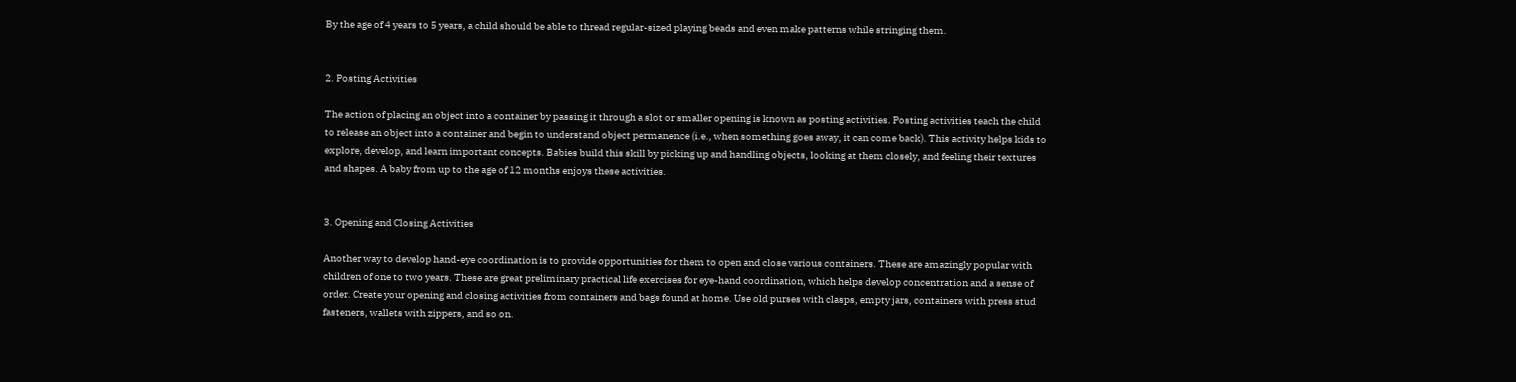By the age of 4 years to 5 years, a child should be able to thread regular-sized playing beads and even make patterns while stringing them.


2. Posting Activities

The action of placing an object into a container by passing it through a slot or smaller opening is known as posting activities. Posting activities teach the child to release an object into a container and begin to understand object permanence (i.e., when something goes away, it can come back). This activity helps kids to explore, develop, and learn important concepts. Babies build this skill by picking up and handling objects, looking at them closely, and feeling their textures and shapes. A baby from up to the age of 12 months enjoys these activities.


3. Opening and Closing Activities

Another way to develop hand-eye coordination is to provide opportunities for them to open and close various containers. These are amazingly popular with children of one to two years. These are great preliminary practical life exercises for eye-hand coordination, which helps develop concentration and a sense of order. Create your opening and closing activities from containers and bags found at home. Use old purses with clasps, empty jars, containers with press stud fasteners, wallets with zippers, and so on.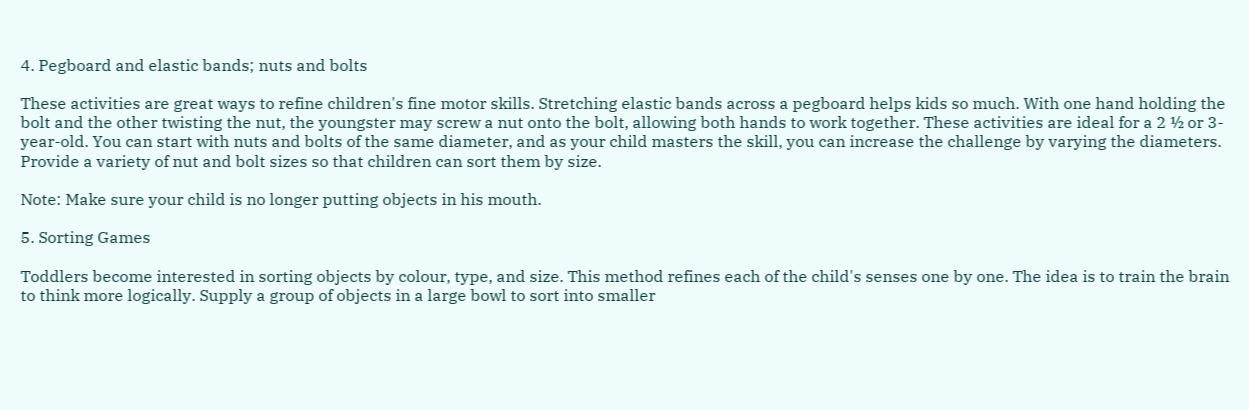4. Pegboard and elastic bands; nuts and bolts

These activities are great ways to refine children's fine motor skills. Stretching elastic bands across a pegboard helps kids so much. With one hand holding the bolt and the other twisting the nut, the youngster may screw a nut onto the bolt, allowing both hands to work together. These activities are ideal for a 2 ½ or 3-year-old. You can start with nuts and bolts of the same diameter, and as your child masters the skill, you can increase the challenge by varying the diameters. Provide a variety of nut and bolt sizes so that children can sort them by size.

Note: Make sure your child is no longer putting objects in his mouth.

5. Sorting Games

Toddlers become interested in sorting objects by colour, type, and size. This method refines each of the child's senses one by one. The idea is to train the brain to think more logically. Supply a group of objects in a large bowl to sort into smaller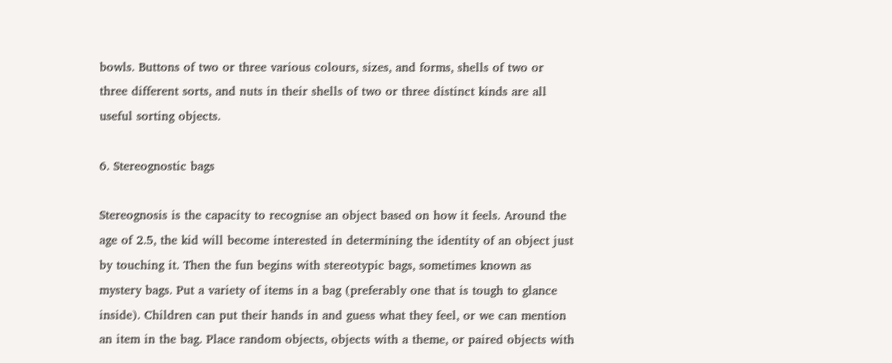bowls. Buttons of two or three various colours, sizes, and forms, shells of two or three different sorts, and nuts in their shells of two or three distinct kinds are all useful sorting objects.

6. Stereognostic bags

Stereognosis is the capacity to recognise an object based on how it feels. Around the age of 2.5, the kid will become interested in determining the identity of an object just by touching it. Then the fun begins with stereotypic bags, sometimes known as mystery bags. Put a variety of items in a bag (preferably one that is tough to glance inside). Children can put their hands in and guess what they feel, or we can mention an item in the bag. Place random objects, objects with a theme, or paired objects with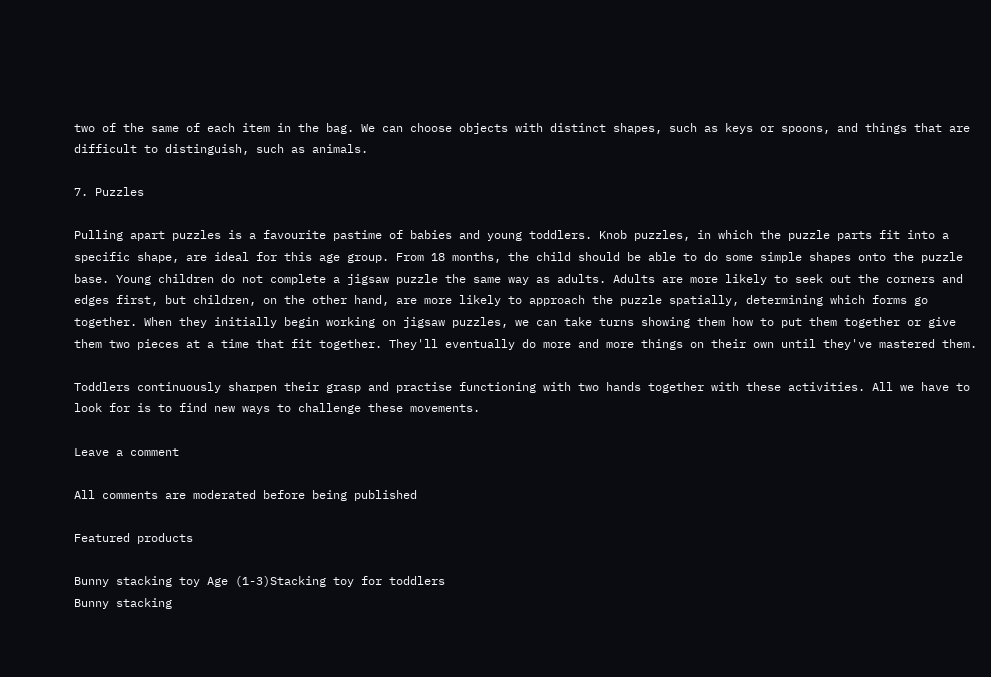two of the same of each item in the bag. We can choose objects with distinct shapes, such as keys or spoons, and things that are difficult to distinguish, such as animals.

7. Puzzles

Pulling apart puzzles is a favourite pastime of babies and young toddlers. Knob puzzles, in which the puzzle parts fit into a specific shape, are ideal for this age group. From 18 months, the child should be able to do some simple shapes onto the puzzle base. Young children do not complete a jigsaw puzzle the same way as adults. Adults are more likely to seek out the corners and edges first, but children, on the other hand, are more likely to approach the puzzle spatially, determining which forms go together. When they initially begin working on jigsaw puzzles, we can take turns showing them how to put them together or give them two pieces at a time that fit together. They'll eventually do more and more things on their own until they've mastered them.

Toddlers continuously sharpen their grasp and practise functioning with two hands together with these activities. All we have to look for is to find new ways to challenge these movements.

Leave a comment

All comments are moderated before being published

Featured products

Bunny stacking toy Age (1-3)Stacking toy for toddlers
Bunny stacking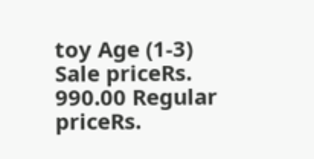toy Age (1-3)
Sale priceRs. 990.00 Regular priceRs.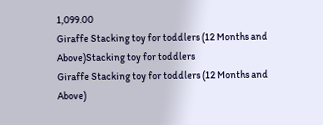1,099.00
Giraffe Stacking toy for toddlers (12 Months and Above)Stacking toy for toddlers
Giraffe Stacking toy for toddlers (12 Months and Above)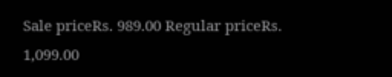Sale priceRs. 989.00 Regular priceRs. 1,099.00